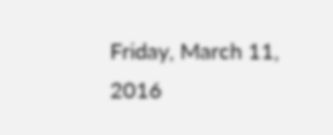Friday, March 11, 2016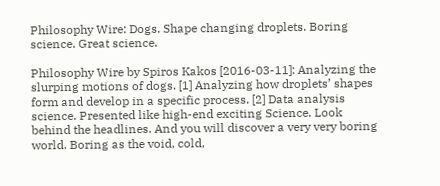Philosophy Wire: Dogs. Shape changing droplets. Boring science. Great science.

Philosophy Wire by Spiros Kakos [2016-03-11]: Analyzing the slurping motions of dogs. [1] Analyzing how droplets’ shapes form and develop in a specific process. [2] Data analysis science. Presented like high-end exciting Science. Look behind the headlines. And you will discover a very very boring world. Boring as the void, cold,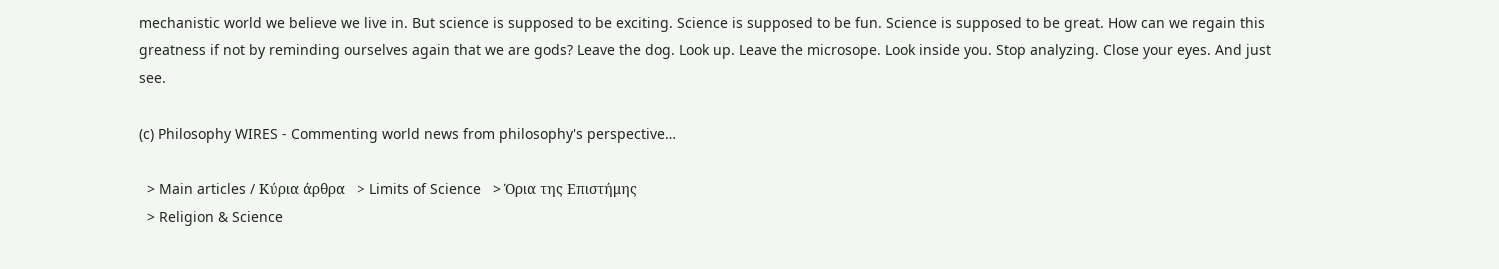mechanistic world we believe we live in. But science is supposed to be exciting. Science is supposed to be fun. Science is supposed to be great. How can we regain this greatness if not by reminding ourselves again that we are gods? Leave the dog. Look up. Leave the microsope. Look inside you. Stop analyzing. Close your eyes. And just see.

(c) Philosophy WIRES - Commenting world news from philosophy's perspective…

  > Main articles / Κύρια άρθρα   > Limits of Science   > Όρια της Επιστήμης
  > Religion & Science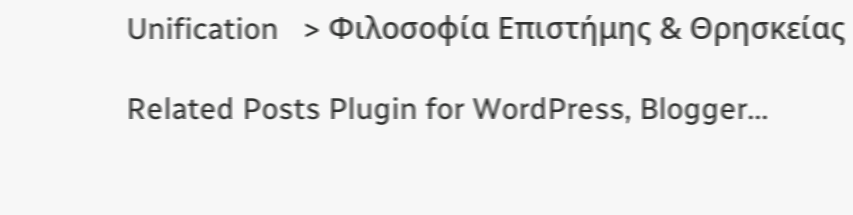Unification   > Φιλοσοφία Επιστήμης & Θρησκείας

Related Posts Plugin for WordPress, Blogger...